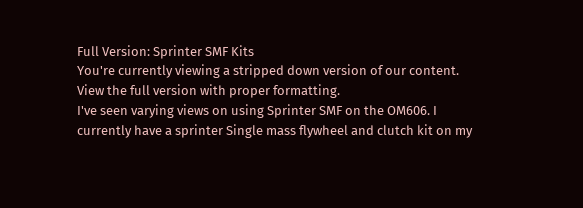Full Version: Sprinter SMF Kits
You're currently viewing a stripped down version of our content. View the full version with proper formatting.
I've seen varying views on using Sprinter SMF on the OM606. I currently have a sprinter Single mass flywheel and clutch kit on my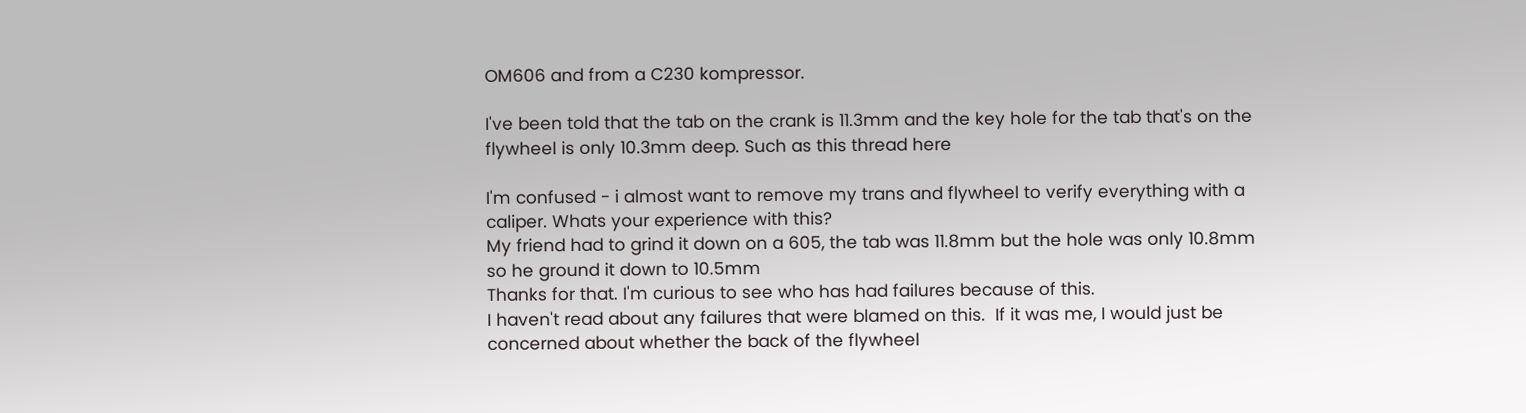OM606 and from a C230 kompressor.

I've been told that the tab on the crank is 11.3mm and the key hole for the tab that's on the flywheel is only 10.3mm deep. Such as this thread here

I'm confused - i almost want to remove my trans and flywheel to verify everything with a caliper. Whats your experience with this?
My friend had to grind it down on a 605, the tab was 11.8mm but the hole was only 10.8mm so he ground it down to 10.5mm
Thanks for that. I'm curious to see who has had failures because of this.
I haven't read about any failures that were blamed on this.  If it was me, I would just be concerned about whether the back of the flywheel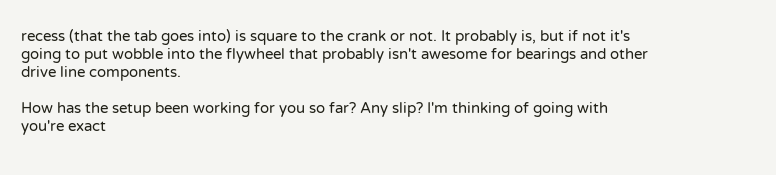recess (that the tab goes into) is square to the crank or not. It probably is, but if not it's going to put wobble into the flywheel that probably isn't awesome for bearings and other drive line components.

How has the setup been working for you so far? Any slip? I'm thinking of going with you're exact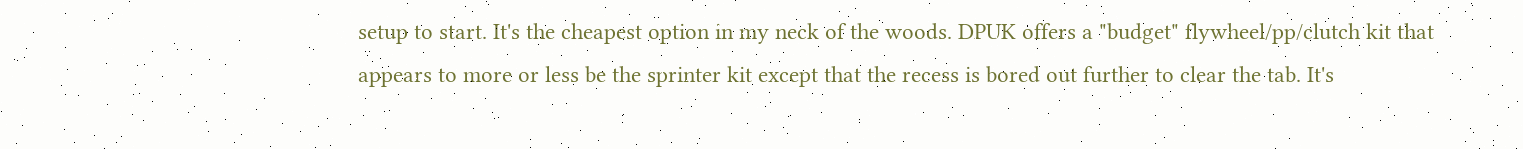setup to start. It's the cheapest option in my neck of the woods. DPUK offers a "budget" flywheel/pp/clutch kit that appears to more or less be the sprinter kit except that the recess is bored out further to clear the tab. It's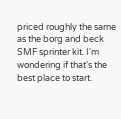priced roughly the same as the borg and beck SMF sprinter kit. I'm wondering if that's the best place to start.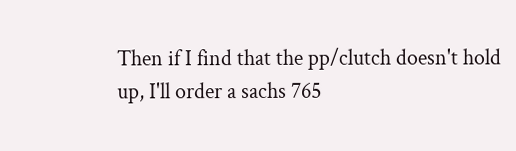Then if I find that the pp/clutch doesn't hold up, I'll order a sachs 765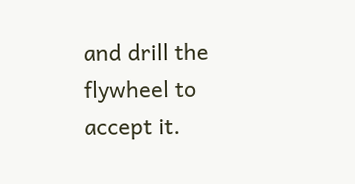and drill the flywheel to accept it.